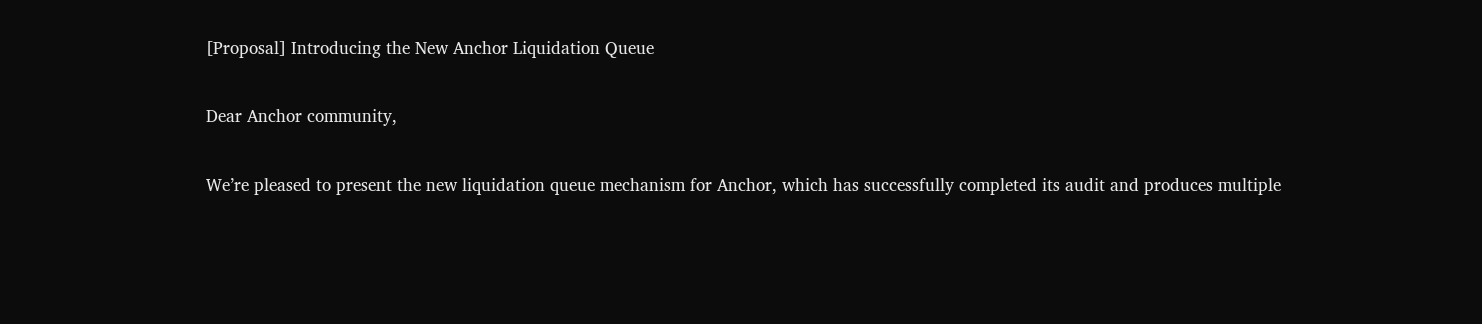[Proposal] Introducing the New Anchor Liquidation Queue

Dear Anchor community,

We’re pleased to present the new liquidation queue mechanism for Anchor, which has successfully completed its audit and produces multiple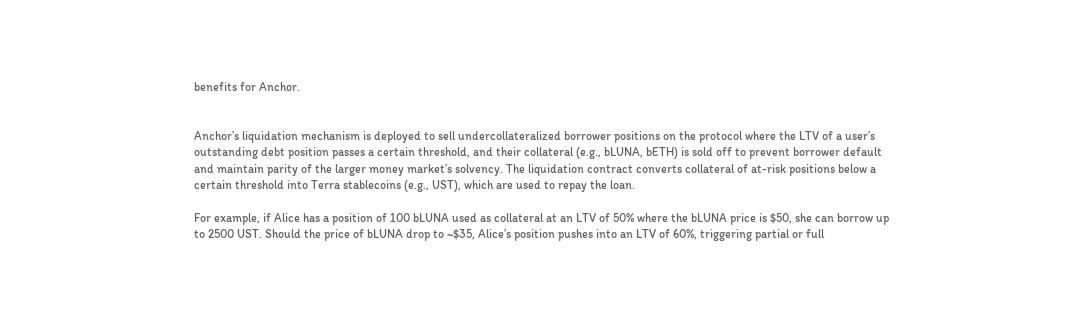benefits for Anchor.


Anchor’s liquidation mechanism is deployed to sell undercollateralized borrower positions on the protocol where the LTV of a user’s outstanding debt position passes a certain threshold, and their collateral (e.g., bLUNA, bETH) is sold off to prevent borrower default and maintain parity of the larger money market’s solvency. The liquidation contract converts collateral of at-risk positions below a certain threshold into Terra stablecoins (e.g., UST), which are used to repay the loan.

For example, if Alice has a position of 100 bLUNA used as collateral at an LTV of 50% where the bLUNA price is $50, she can borrow up to 2500 UST. Should the price of bLUNA drop to ~$35, Alice’s position pushes into an LTV of 60%, triggering partial or full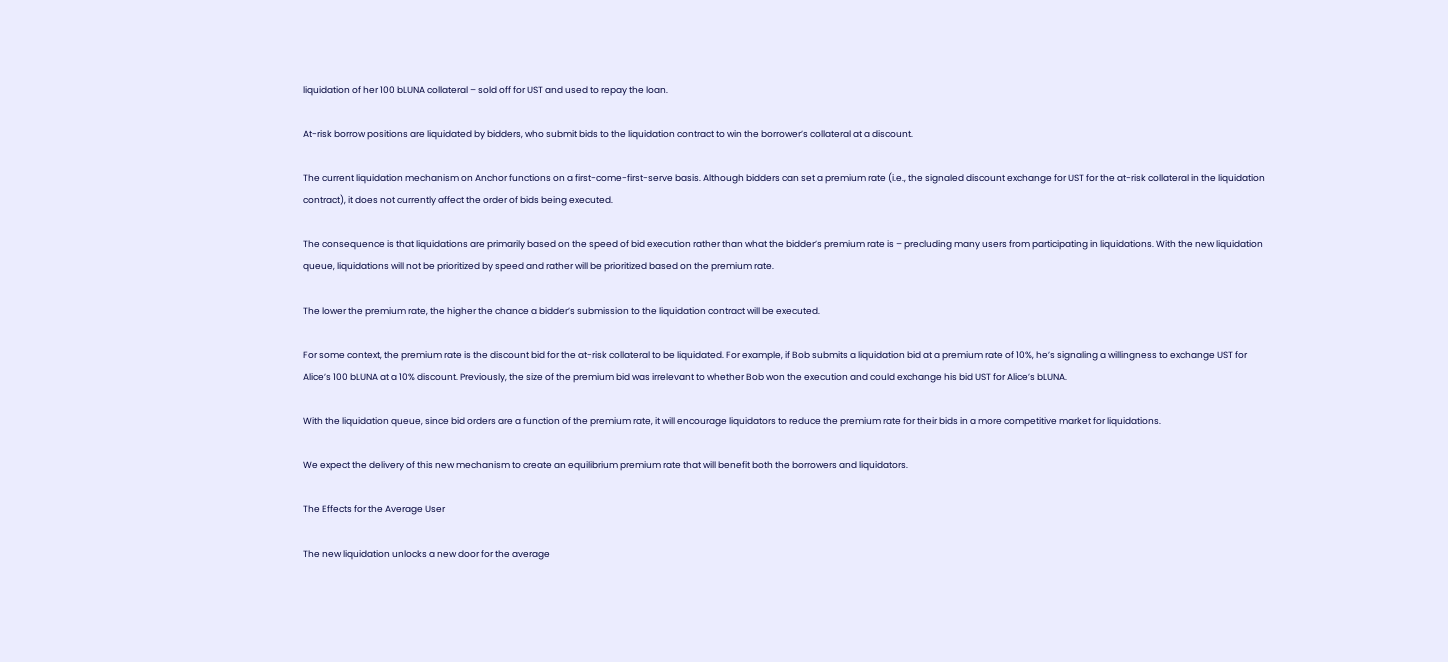liquidation of her 100 bLUNA collateral – sold off for UST and used to repay the loan.

At-risk borrow positions are liquidated by bidders, who submit bids to the liquidation contract to win the borrower’s collateral at a discount.

The current liquidation mechanism on Anchor functions on a first-come-first-serve basis. Although bidders can set a premium rate (i.e., the signaled discount exchange for UST for the at-risk collateral in the liquidation contract), it does not currently affect the order of bids being executed.

The consequence is that liquidations are primarily based on the speed of bid execution rather than what the bidder’s premium rate is – precluding many users from participating in liquidations. With the new liquidation queue, liquidations will not be prioritized by speed and rather will be prioritized based on the premium rate.

The lower the premium rate, the higher the chance a bidder’s submission to the liquidation contract will be executed.

For some context, the premium rate is the discount bid for the at-risk collateral to be liquidated. For example, if Bob submits a liquidation bid at a premium rate of 10%, he’s signaling a willingness to exchange UST for Alice’s 100 bLUNA at a 10% discount. Previously, the size of the premium bid was irrelevant to whether Bob won the execution and could exchange his bid UST for Alice’s bLUNA.

With the liquidation queue, since bid orders are a function of the premium rate, it will encourage liquidators to reduce the premium rate for their bids in a more competitive market for liquidations.

We expect the delivery of this new mechanism to create an equilibrium premium rate that will benefit both the borrowers and liquidators.

The Effects for the Average User

The new liquidation unlocks a new door for the average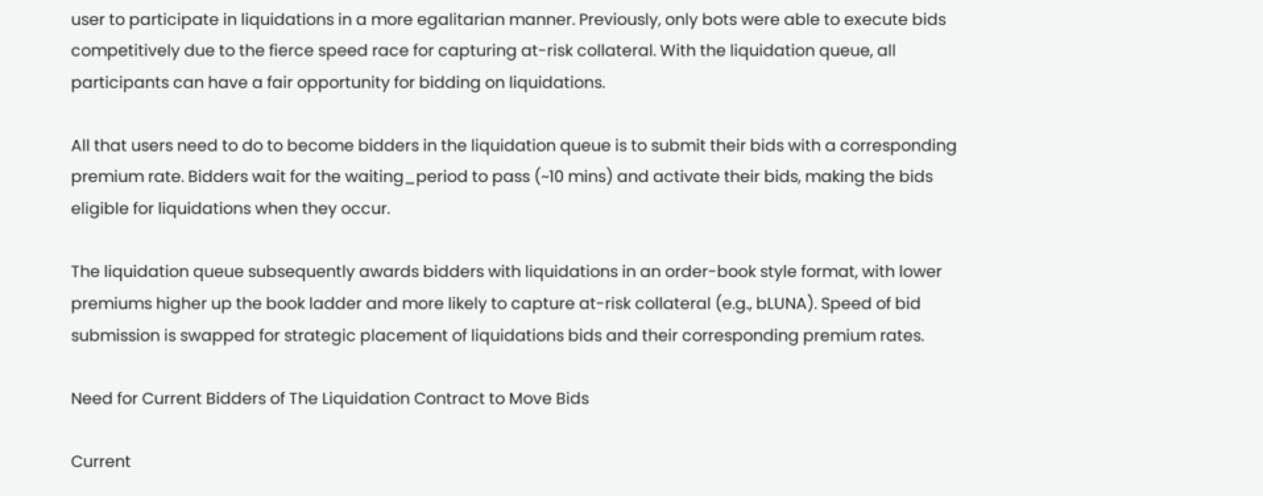user to participate in liquidations in a more egalitarian manner. Previously, only bots were able to execute bids competitively due to the fierce speed race for capturing at-risk collateral. With the liquidation queue, all participants can have a fair opportunity for bidding on liquidations.

All that users need to do to become bidders in the liquidation queue is to submit their bids with a corresponding premium rate. Bidders wait for the waiting_period to pass (~10 mins) and activate their bids, making the bids eligible for liquidations when they occur.

The liquidation queue subsequently awards bidders with liquidations in an order-book style format, with lower premiums higher up the book ladder and more likely to capture at-risk collateral (e.g., bLUNA). Speed of bid submission is swapped for strategic placement of liquidations bids and their corresponding premium rates.

Need for Current Bidders of The Liquidation Contract to Move Bids

Current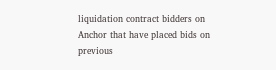liquidation contract bidders on Anchor that have placed bids on previous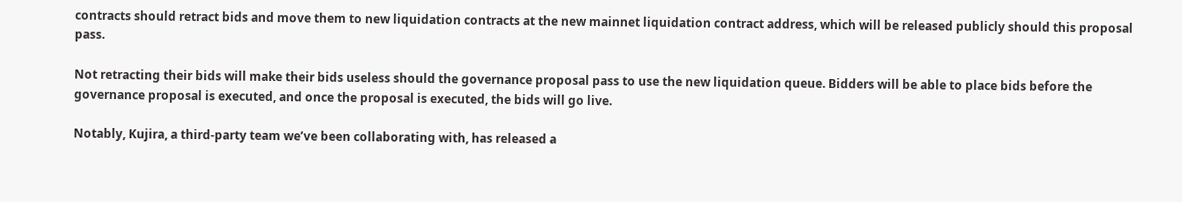contracts should retract bids and move them to new liquidation contracts at the new mainnet liquidation contract address, which will be released publicly should this proposal pass.

Not retracting their bids will make their bids useless should the governance proposal pass to use the new liquidation queue. Bidders will be able to place bids before the governance proposal is executed, and once the proposal is executed, the bids will go live.

Notably, Kujira, a third-party team we’ve been collaborating with, has released a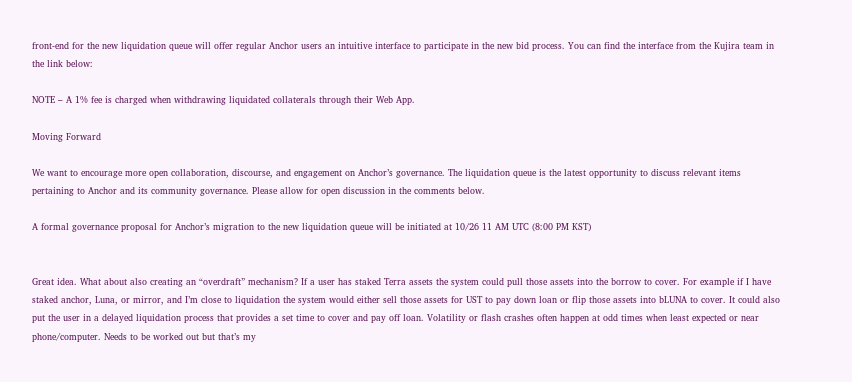front-end for the new liquidation queue will offer regular Anchor users an intuitive interface to participate in the new bid process. You can find the interface from the Kujira team in the link below:

NOTE – A 1% fee is charged when withdrawing liquidated collaterals through their Web App.

Moving Forward

We want to encourage more open collaboration, discourse, and engagement on Anchor’s governance. The liquidation queue is the latest opportunity to discuss relevant items pertaining to Anchor and its community governance. Please allow for open discussion in the comments below.

A formal governance proposal for Anchor’s migration to the new liquidation queue will be initiated at 10/26 11 AM UTC (8:00 PM KST)


Great idea. What about also creating an “overdraft” mechanism? If a user has staked Terra assets the system could pull those assets into the borrow to cover. For example if I have staked anchor, Luna, or mirror, and I’m close to liquidation the system would either sell those assets for UST to pay down loan or flip those assets into bLUNA to cover. It could also put the user in a delayed liquidation process that provides a set time to cover and pay off loan. Volatility or flash crashes often happen at odd times when least expected or near phone/computer. Needs to be worked out but that’s my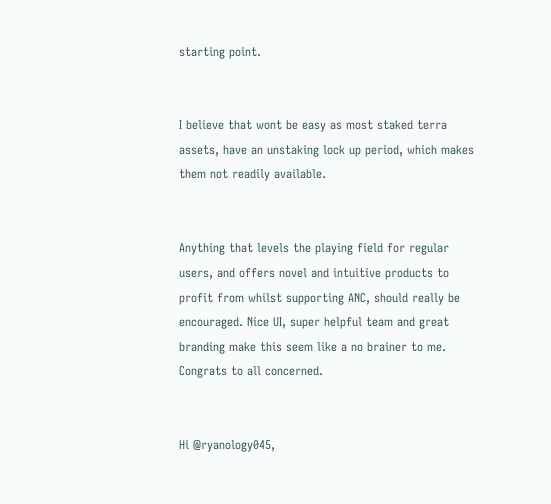starting point.


I believe that wont be easy as most staked terra assets, have an unstaking lock up period, which makes them not readily available.


Anything that levels the playing field for regular users, and offers novel and intuitive products to profit from whilst supporting ANC, should really be encouraged. Nice UI, super helpful team and great branding make this seem like a no brainer to me. Congrats to all concerned.


Hi @ryanology045,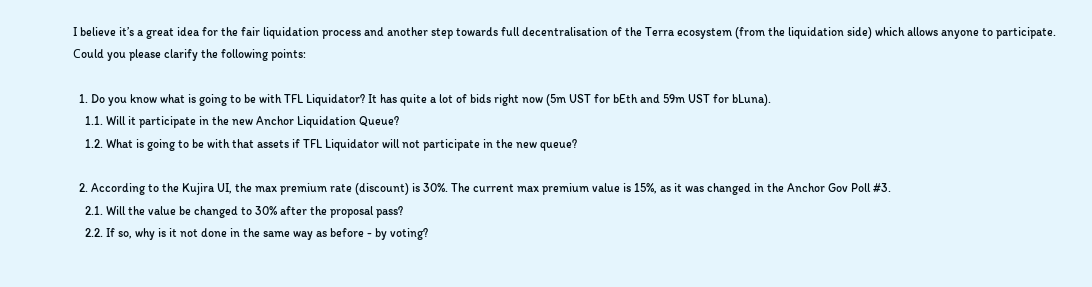I believe it’s a great idea for the fair liquidation process and another step towards full decentralisation of the Terra ecosystem (from the liquidation side) which allows anyone to participate.
Сould you please clarify the following points:

  1. Do you know what is going to be with TFL Liquidator? It has quite a lot of bids right now (5m UST for bEth and 59m UST for bLuna).
    1.1. Will it participate in the new Anchor Liquidation Queue?
    1.2. What is going to be with that assets if TFL Liquidator will not participate in the new queue?

  2. According to the Kujira UI, the max premium rate (discount) is 30%. The current max premium value is 15%, as it was changed in the Anchor Gov Poll #3.
    2.1. Will the value be changed to 30% after the proposal pass?
    2.2. If so, why is it not done in the same way as before - by voting?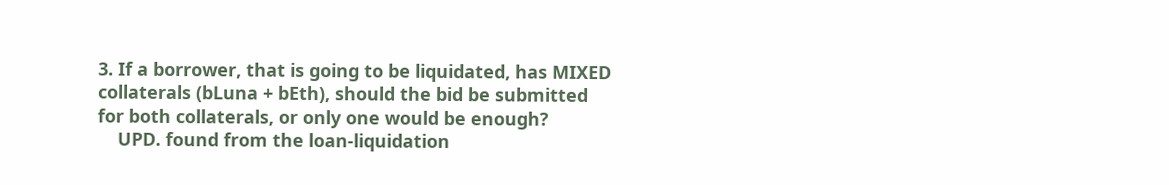3. If a borrower, that is going to be liquidated, has MIXED collaterals (bLuna + bEth), should the bid be submitted for both collaterals, or only one would be enough?
    UPD. found from the loan-liquidation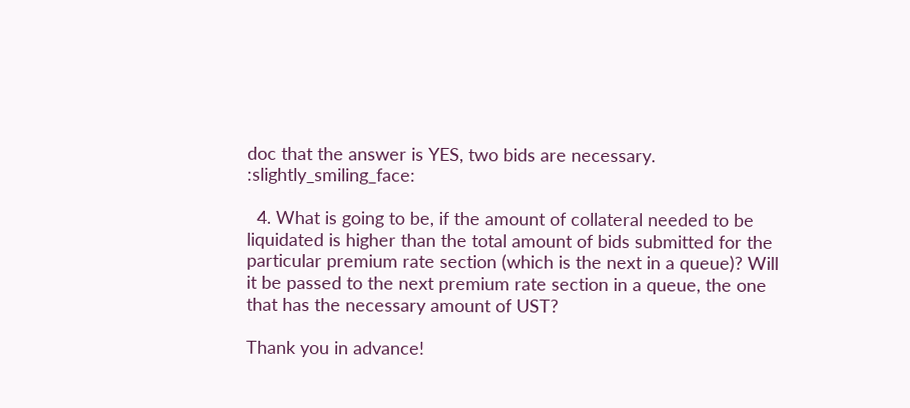doc that the answer is YES, two bids are necessary. :slightly_smiling_face:

  4. What is going to be, if the amount of collateral needed to be liquidated is higher than the total amount of bids submitted for the particular premium rate section (which is the next in a queue)? Will it be passed to the next premium rate section in a queue, the one that has the necessary amount of UST?

Thank you in advance!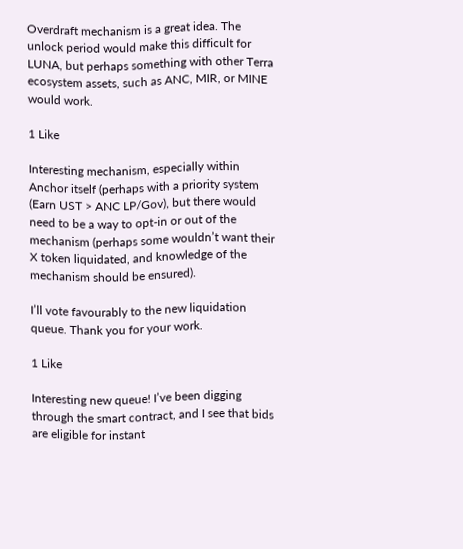Overdraft mechanism is a great idea. The unlock period would make this difficult for LUNA, but perhaps something with other Terra ecosystem assets, such as ANC, MIR, or MINE would work.

1 Like

Interesting mechanism, especially within Anchor itself (perhaps with a priority system (Earn UST > ANC LP/Gov), but there would need to be a way to opt-in or out of the mechanism (perhaps some wouldn’t want their X token liquidated, and knowledge of the mechanism should be ensured).

I’ll vote favourably to the new liquidation queue. Thank you for your work.

1 Like

Interesting new queue! I’ve been digging through the smart contract, and I see that bids are eligible for instant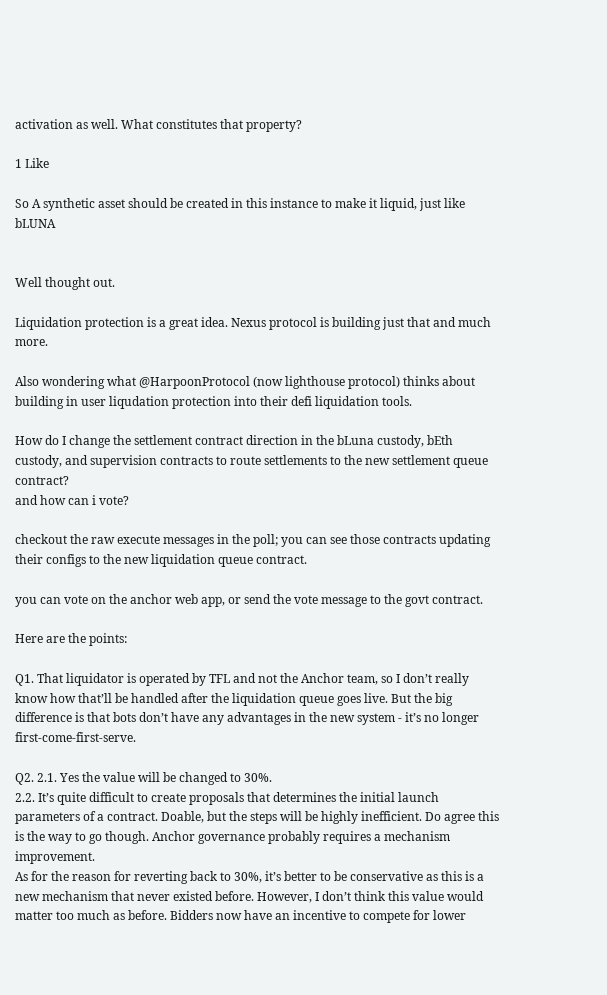activation as well. What constitutes that property?

1 Like

So A synthetic asset should be created in this instance to make it liquid, just like bLUNA


Well thought out.

Liquidation protection is a great idea. Nexus protocol is building just that and much more.

Also wondering what @HarpoonProtocol (now lighthouse protocol) thinks about building in user liqudation protection into their defi liquidation tools.

How do I change the settlement contract direction in the bLuna custody, bEth custody, and supervision contracts to route settlements to the new settlement queue contract?
and how can i vote?

checkout the raw execute messages in the poll; you can see those contracts updating their configs to the new liquidation queue contract.

you can vote on the anchor web app, or send the vote message to the govt contract.

Here are the points:

Q1. That liquidator is operated by TFL and not the Anchor team, so I don’t really know how that’ll be handled after the liquidation queue goes live. But the big difference is that bots don’t have any advantages in the new system - it’s no longer first-come-first-serve.

Q2. 2.1. Yes the value will be changed to 30%.
2.2. It’s quite difficult to create proposals that determines the initial launch parameters of a contract. Doable, but the steps will be highly inefficient. Do agree this is the way to go though. Anchor governance probably requires a mechanism improvement.
As for the reason for reverting back to 30%, it’s better to be conservative as this is a new mechanism that never existed before. However, I don’t think this value would matter too much as before. Bidders now have an incentive to compete for lower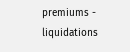premiums - liquidations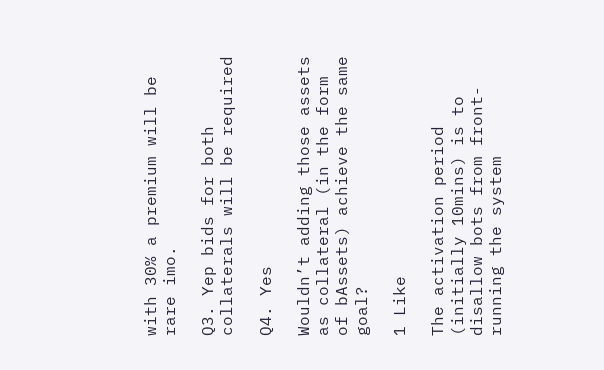with 30% a premium will be rare imo.

Q3. Yep bids for both collaterals will be required

Q4. Yes

Wouldn’t adding those assets as collateral (in the form of bAssets) achieve the same goal?

1 Like

The activation period (initially 10mins) is to disallow bots from front-running the system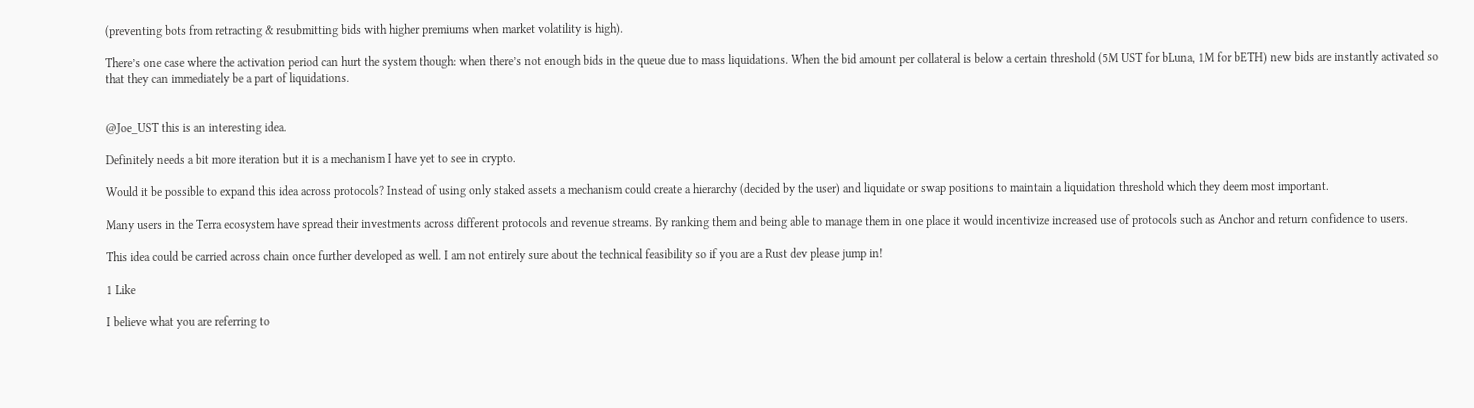(preventing bots from retracting & resubmitting bids with higher premiums when market volatility is high).

There’s one case where the activation period can hurt the system though: when there’s not enough bids in the queue due to mass liquidations. When the bid amount per collateral is below a certain threshold (5M UST for bLuna, 1M for bETH) new bids are instantly activated so that they can immediately be a part of liquidations.


@Joe_UST this is an interesting idea.

Definitely needs a bit more iteration but it is a mechanism I have yet to see in crypto.

Would it be possible to expand this idea across protocols? Instead of using only staked assets a mechanism could create a hierarchy (decided by the user) and liquidate or swap positions to maintain a liquidation threshold which they deem most important.

Many users in the Terra ecosystem have spread their investments across different protocols and revenue streams. By ranking them and being able to manage them in one place it would incentivize increased use of protocols such as Anchor and return confidence to users.

This idea could be carried across chain once further developed as well. I am not entirely sure about the technical feasibility so if you are a Rust dev please jump in!

1 Like

I believe what you are referring to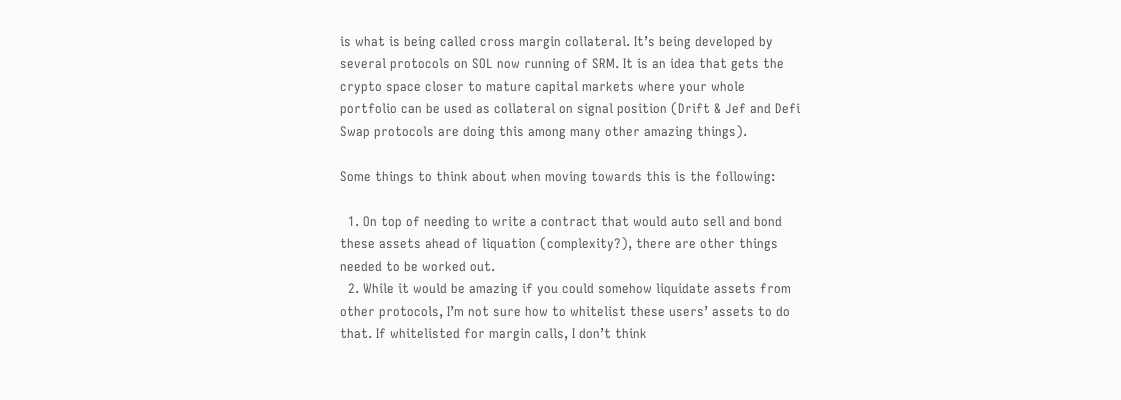is what is being called cross margin collateral. It’s being developed by several protocols on SOL now running of SRM. It is an idea that gets the crypto space closer to mature capital markets where your whole portfolio can be used as collateral on signal position (Drift & Jef and Defi Swap protocols are doing this among many other amazing things).

Some things to think about when moving towards this is the following:

  1. On top of needing to write a contract that would auto sell and bond these assets ahead of liquation (complexity?), there are other things needed to be worked out.
  2. While it would be amazing if you could somehow liquidate assets from other protocols, I’m not sure how to whitelist these users’ assets to do that. If whitelisted for margin calls, I don’t think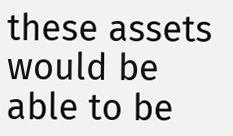these assets would be able to be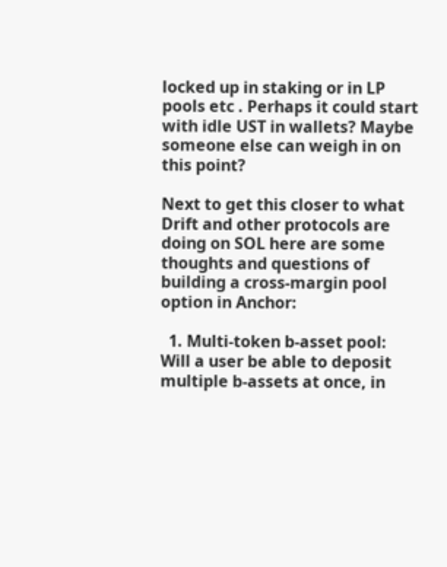locked up in staking or in LP pools etc . Perhaps it could start with idle UST in wallets? Maybe someone else can weigh in on this point?

Next to get this closer to what Drift and other protocols are doing on SOL here are some thoughts and questions of building a cross-margin pool option in Anchor:

  1. Multi-token b-asset pool: Will a user be able to deposit multiple b-assets at once, in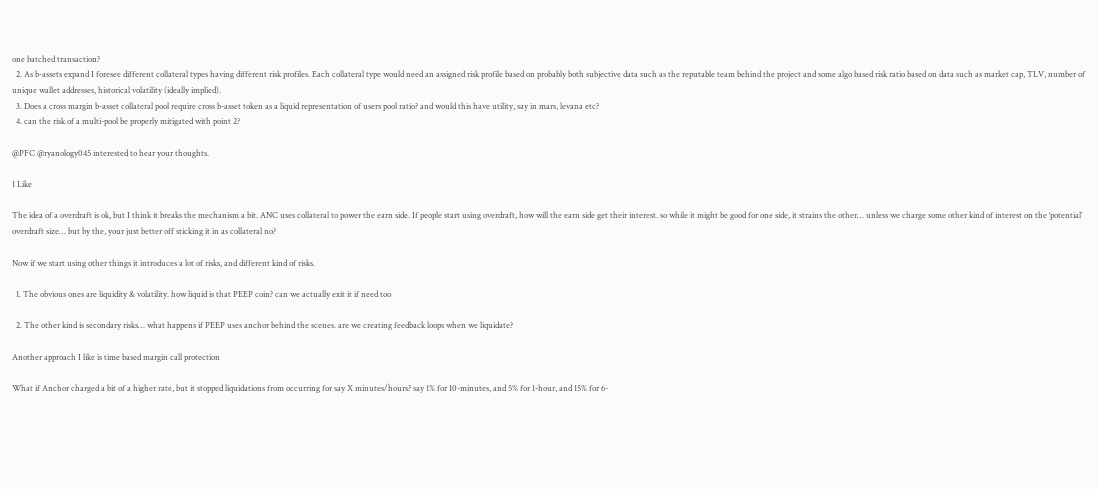one batched transaction?
  2. As b-assets expand I foresee different collateral types having different risk profiles. Each collateral type would need an assigned risk profile based on probably both subjective data such as the reputable team behind the project and some algo based risk ratio based on data such as market cap, TLV, number of unique wallet addresses, historical volatility (ideally implied).
  3. Does a cross margin b-asset collateral pool require cross b-asset token as a liquid representation of users pool ratio? and would this have utility, say in mars, levana etc?
  4. can the risk of a multi-pool be properly mitigated with point 2?

@PFC @ryanology045 interested to hear your thoughts.

1 Like

The idea of a overdraft is ok, but I think it breaks the mechanism a bit. ANC uses collateral to power the earn side. If people start using overdraft, how will the earn side get their interest. so while it might be good for one side, it strains the other… unless we charge some other kind of interest on the ‘potential’ overdraft size… but by the, your just better off sticking it in as collateral no?

Now if we start using other things it introduces a lot of risks, and different kind of risks.

  1. The obvious ones are liquidity & volatility. how liquid is that PEEP coin? can we actually exit it if need too

  2. The other kind is secondary risks… what happens if PEEP uses anchor behind the scenes. are we creating feedback loops when we liquidate?

Another approach I like is time based margin call protection

What if Anchor charged a bit of a higher rate, but it stopped liquidations from occurring for say X minutes/hours? say 1% for 10-minutes, and 5% for 1-hour, and 15% for 6-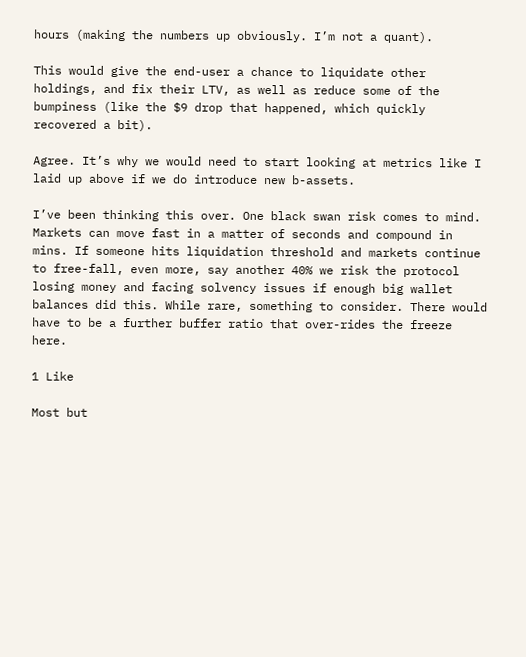hours (making the numbers up obviously. I’m not a quant).

This would give the end-user a chance to liquidate other holdings, and fix their LTV, as well as reduce some of the bumpiness (like the $9 drop that happened, which quickly recovered a bit).

Agree. It’s why we would need to start looking at metrics like I laid up above if we do introduce new b-assets.

I’ve been thinking this over. One black swan risk comes to mind. Markets can move fast in a matter of seconds and compound in mins. If someone hits liquidation threshold and markets continue to free-fall, even more, say another 40% we risk the protocol losing money and facing solvency issues if enough big wallet balances did this. While rare, something to consider. There would have to be a further buffer ratio that over-rides the freeze here.

1 Like

Most but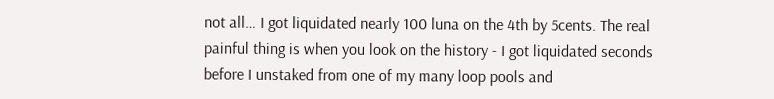not all… I got liquidated nearly 100 luna on the 4th by 5cents. The real painful thing is when you look on the history - I got liquidated seconds before I unstaked from one of my many loop pools and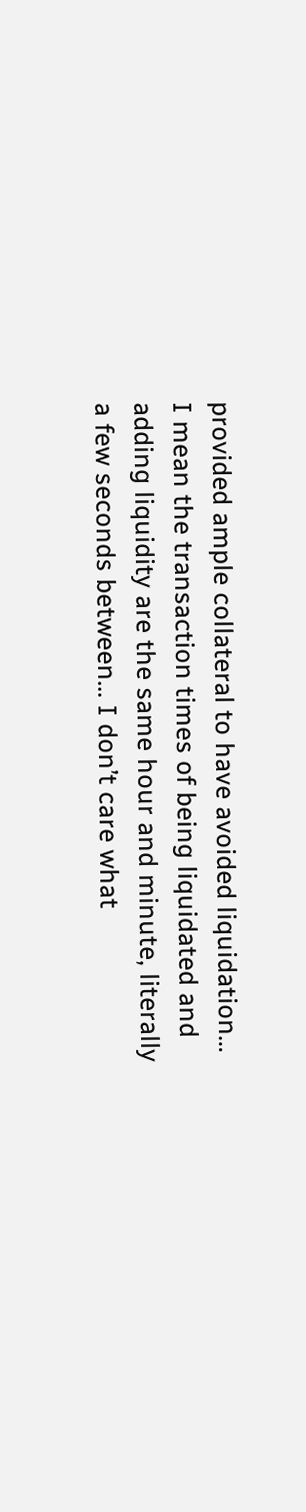provided ample collateral to have avoided liquidation… I mean the transaction times of being liquidated and adding liquidity are the same hour and minute, literally a few seconds between… I don’t care what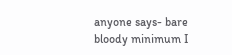anyone says- bare bloody minimum I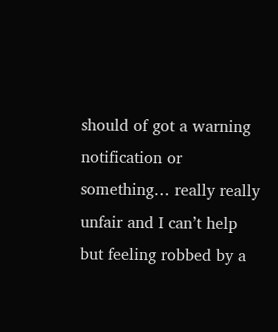should of got a warning notification or something… really really unfair and I can’t help but feeling robbed by a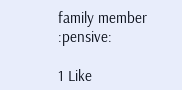family member :pensive:

1 Like